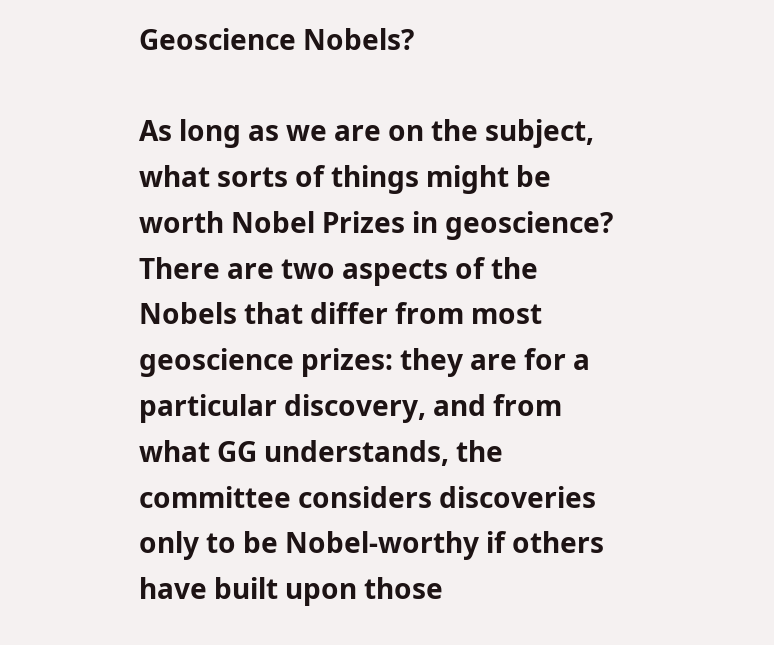Geoscience Nobels?

As long as we are on the subject, what sorts of things might be worth Nobel Prizes in geoscience?  There are two aspects of the Nobels that differ from most geoscience prizes: they are for a particular discovery, and from what GG understands, the committee considers discoveries only to be Nobel-worthy if others have built upon those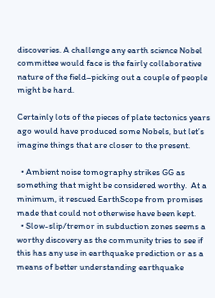discoveries. A challenge any earth science Nobel committee would face is the fairly collaborative nature of the field–picking out a couple of people might be hard.

Certainly lots of the pieces of plate tectonics years ago would have produced some Nobels, but let’s imagine things that are closer to the present.

  • Ambient noise tomography strikes GG as something that might be considered worthy.  At a minimum, it rescued EarthScope from promises made that could not otherwise have been kept.
  • Slow-slip/tremor in subduction zones seems a worthy discovery as the community tries to see if this has any use in earthquake prediction or as a means of better understanding earthquake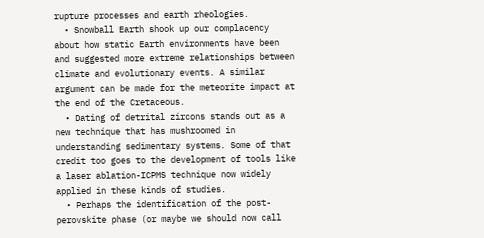rupture processes and earth rheologies.
  • Snowball Earth shook up our complacency about how static Earth environments have been and suggested more extreme relationships between climate and evolutionary events. A similar argument can be made for the meteorite impact at the end of the Cretaceous.
  • Dating of detrital zircons stands out as a new technique that has mushroomed in understanding sedimentary systems. Some of that credit too goes to the development of tools like a laser ablation-ICPMS technique now widely applied in these kinds of studies.
  • Perhaps the identification of the post-perovskite phase (or maybe we should now call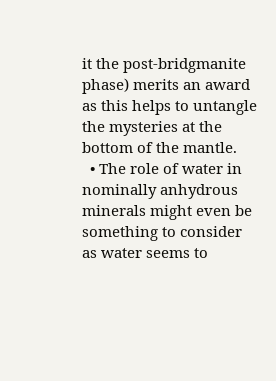it the post-bridgmanite phase) merits an award as this helps to untangle the mysteries at the bottom of the mantle.
  • The role of water in nominally anhydrous minerals might even be something to consider as water seems to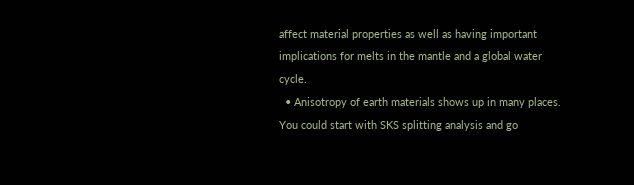affect material properties as well as having important implications for melts in the mantle and a global water cycle.
  • Anisotropy of earth materials shows up in many places.  You could start with SKS splitting analysis and go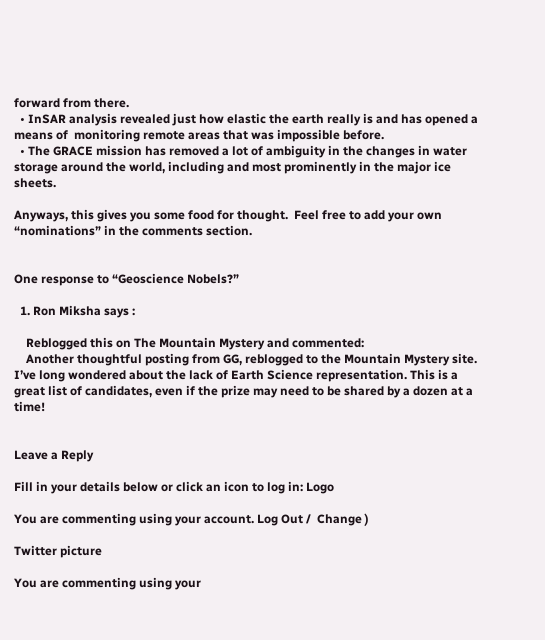forward from there.
  • InSAR analysis revealed just how elastic the earth really is and has opened a means of  monitoring remote areas that was impossible before.
  • The GRACE mission has removed a lot of ambiguity in the changes in water storage around the world, including and most prominently in the major ice sheets.

Anyways, this gives you some food for thought.  Feel free to add your own “nominations” in the comments section.


One response to “Geoscience Nobels?”

  1. Ron Miksha says :

    Reblogged this on The Mountain Mystery and commented:
    Another thoughtful posting from GG, reblogged to the Mountain Mystery site. I’ve long wondered about the lack of Earth Science representation. This is a great list of candidates, even if the prize may need to be shared by a dozen at a time!


Leave a Reply

Fill in your details below or click an icon to log in: Logo

You are commenting using your account. Log Out /  Change )

Twitter picture

You are commenting using your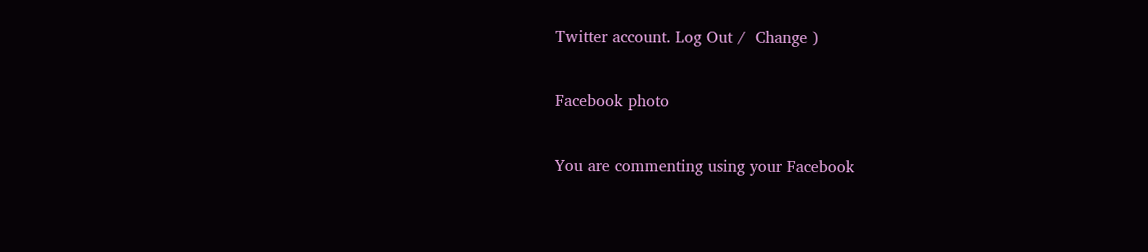Twitter account. Log Out /  Change )

Facebook photo

You are commenting using your Facebook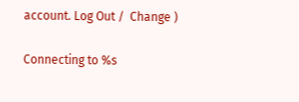account. Log Out /  Change )

Connecting to %s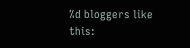%d bloggers like this: